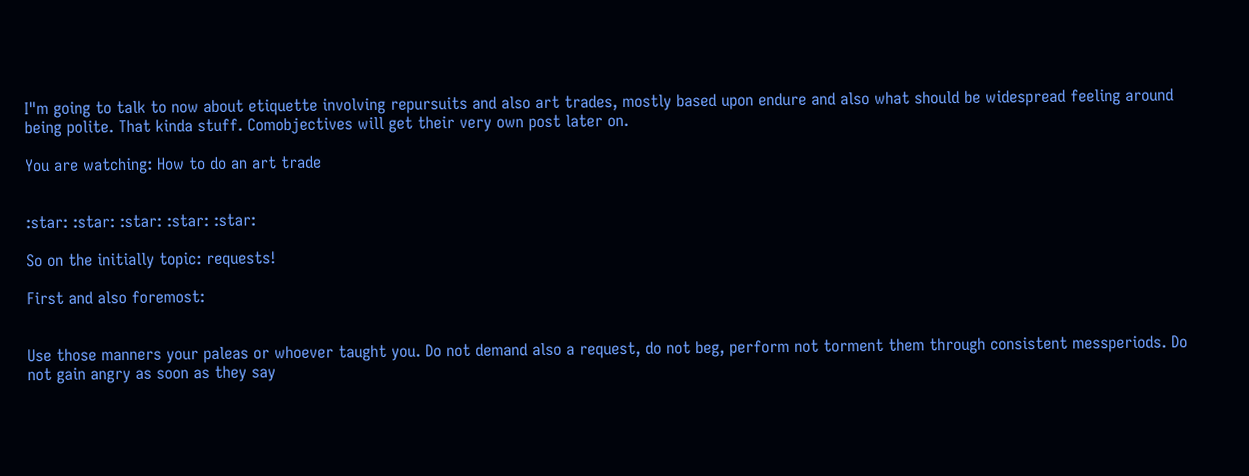I"m going to talk to now about etiquette involving repursuits and also art trades, mostly based upon endure and also what should be widespread feeling around being polite. That kinda stuff. Comobjectives will get their very own post later on.

You are watching: How to do an art trade


:star: :star: :star: :star: :star:

So on the initially topic: requests!

First and also foremost:


Use those manners your paleas or whoever taught you. Do not demand also a request, do not beg, perform not torment them through consistent messperiods. Do not gain angry as soon as they say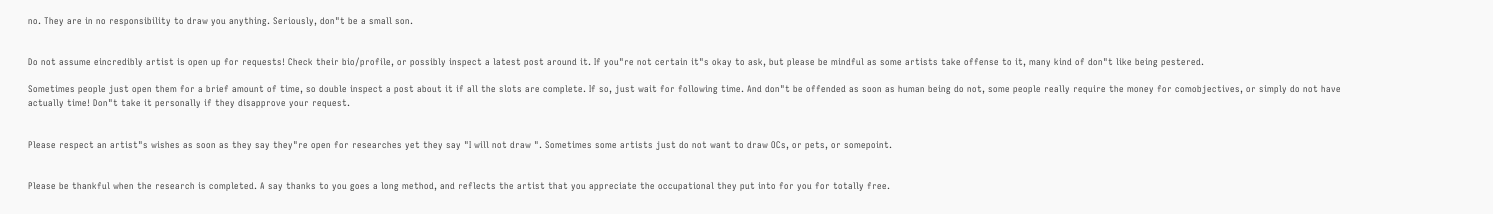no. They are in no responsibility to draw you anything. Seriously, don"t be a small son.


Do not assume eincredibly artist is open up for requests! Check their bio/profile, or possibly inspect a latest post around it. If you"re not certain it"s okay to ask, but please be mindful as some artists take offense to it, many kind of don"t like being pestered.

Sometimes people just open them for a brief amount of time, so double inspect a post about it if all the slots are complete. If so, just wait for following time. And don"t be offended as soon as human being do not, some people really require the money for comobjectives, or simply do not have actually time! Don"t take it personally if they disapprove your request.


Please respect an artist"s wishes as soon as they say they"re open for researches yet they say "I will not draw ". Sometimes some artists just do not want to draw OCs, or pets, or somepoint.


Please be thankful when the research is completed. A say thanks to you goes a long method, and reflects the artist that you appreciate the occupational they put into for you for totally free.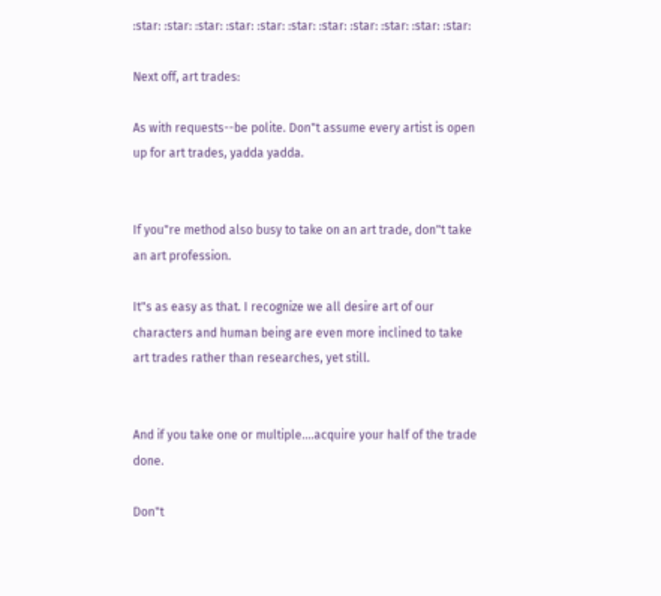:star: :star: :star: :star: :star: :star: :star: :star: :star: :star: :star:

Next off, art trades:

As with requests--be polite. Don"t assume every artist is open up for art trades, yadda yadda.


If you"re method also busy to take on an art trade, don"t take an art profession.

It"s as easy as that. I recognize we all desire art of our characters and human being are even more inclined to take art trades rather than researches, yet still.


And if you take one or multiple….acquire your half of the trade done.

Don"t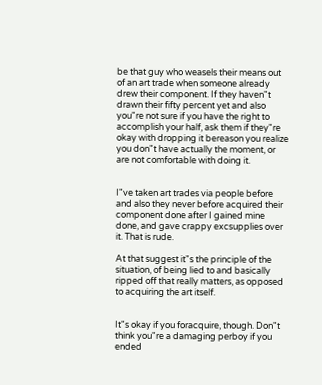be that guy who weasels their means out of an art trade when someone already drew their component. If they haven"t drawn their fifty percent yet and also you"re not sure if you have the right to accomplish your half, ask them if they"re okay with dropping it bereason you realize you don"t have actually the moment, or are not comfortable with doing it.


I"ve taken art trades via people before and also they never before acquired their component done after I gained mine done, and gave crappy excsupplies over it. That is rude.

At that suggest it"s the principle of the situation, of being lied to and basically ripped off that really matters, as opposed to acquiring the art itself.


It"s okay if you foracquire, though. Don"t think you"re a damaging perboy if you ended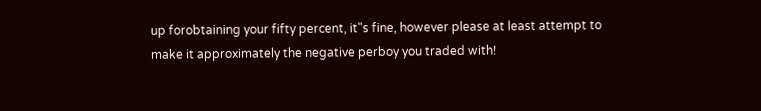up forobtaining your fifty percent, it"s fine, however please at least attempt to make it approximately the negative perboy you traded with!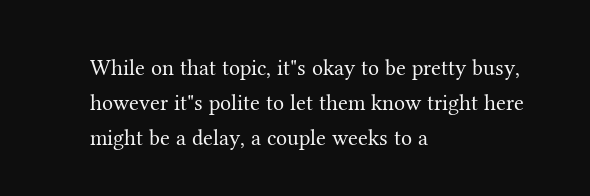While on that topic, it"s okay to be pretty busy, however it"s polite to let them know tright here might be a delay, a couple weeks to a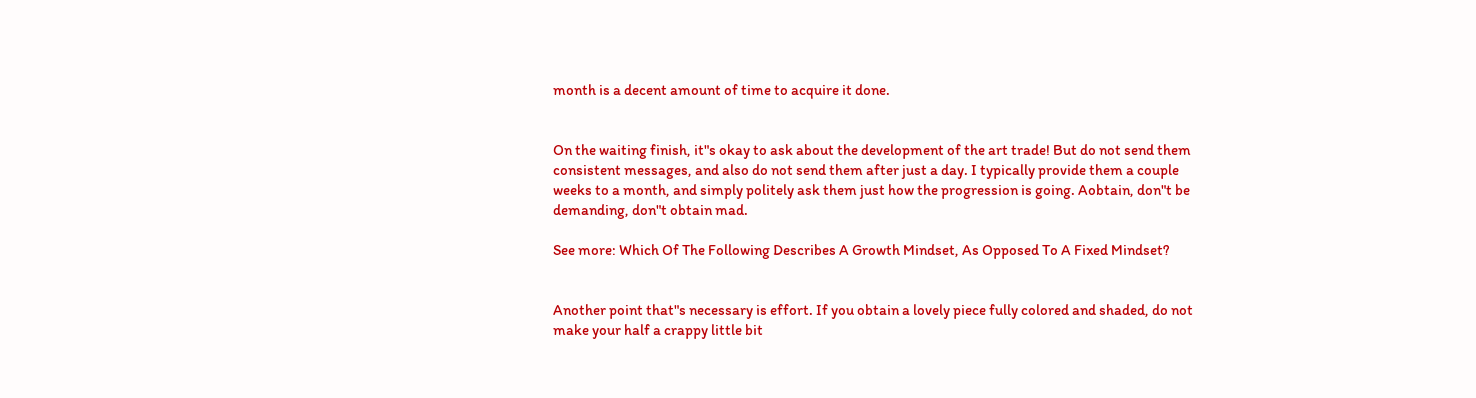month is a decent amount of time to acquire it done.


On the waiting finish, it"s okay to ask about the development of the art trade! But do not send them consistent messages, and also do not send them after just a day. I typically provide them a couple weeks to a month, and simply politely ask them just how the progression is going. Aobtain, don"t be demanding, don"t obtain mad.

See more: Which Of The Following Describes A Growth Mindset, As Opposed To A Fixed Mindset?


Another point that"s necessary is effort. If you obtain a lovely piece fully colored and shaded, do not make your half a crappy little bit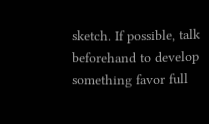sketch. If possible, talk beforehand to develop something favor full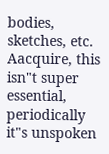bodies, sketches, etc. Aacquire, this isn"t super essential, periodically it"s unspoken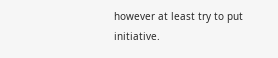however at least try to put initiative.